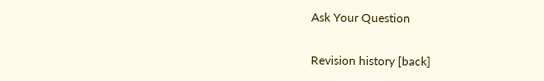Ask Your Question

Revision history [back]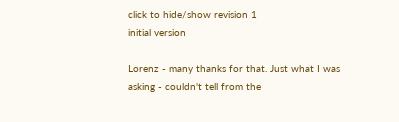click to hide/show revision 1
initial version

Lorenz - many thanks for that. Just what I was asking - couldn't tell from the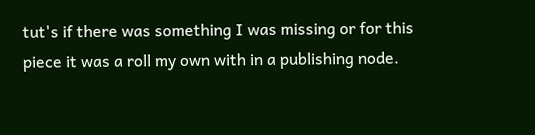tut's if there was something I was missing or for this piece it was a roll my own with in a publishing node.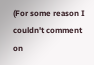(For some reason I couldn't comment on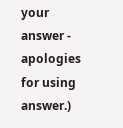your answer - apologies for using answer.)